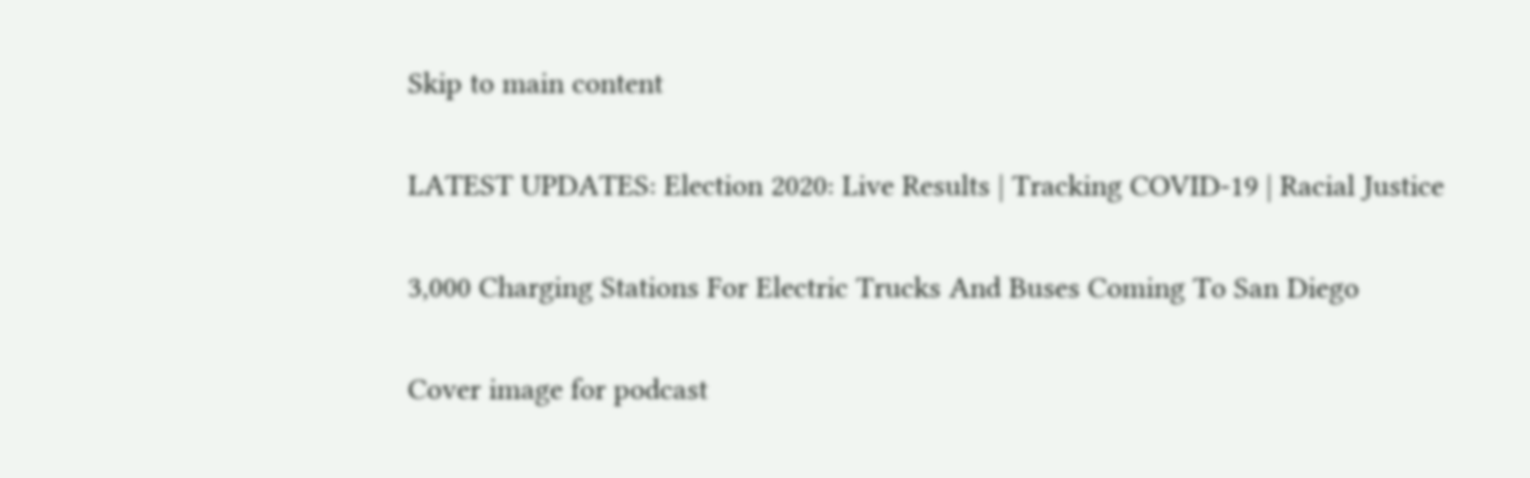Skip to main content

LATEST UPDATES: Election 2020: Live Results | Tracking COVID-19 | Racial Justice

3,000 Charging Stations For Electric Trucks And Buses Coming To San Diego

Cover image for podcast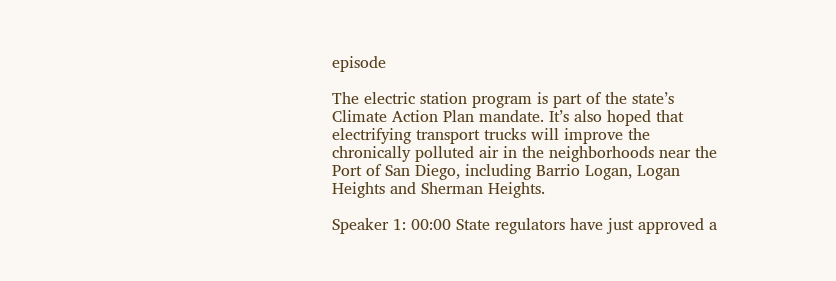episode

The electric station program is part of the state’s Climate Action Plan mandate. It’s also hoped that electrifying transport trucks will improve the chronically polluted air in the neighborhoods near the Port of San Diego, including Barrio Logan, Logan Heights and Sherman Heights.

Speaker 1: 00:00 State regulators have just approved a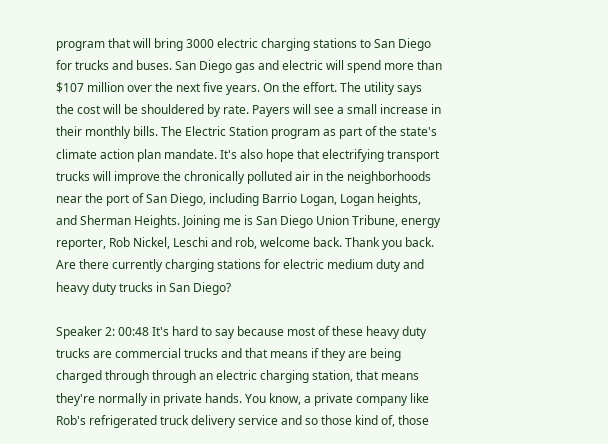program that will bring 3000 electric charging stations to San Diego for trucks and buses. San Diego gas and electric will spend more than $107 million over the next five years. On the effort. The utility says the cost will be shouldered by rate. Payers will see a small increase in their monthly bills. The Electric Station program as part of the state's climate action plan mandate. It's also hope that electrifying transport trucks will improve the chronically polluted air in the neighborhoods near the port of San Diego, including Barrio Logan, Logan heights, and Sherman Heights. Joining me is San Diego Union Tribune, energy reporter, Rob Nickel, Leschi and rob, welcome back. Thank you back. Are there currently charging stations for electric medium duty and heavy duty trucks in San Diego?

Speaker 2: 00:48 It's hard to say because most of these heavy duty trucks are commercial trucks and that means if they are being charged through through an electric charging station, that means they're normally in private hands. You know, a private company like Rob's refrigerated truck delivery service and so those kind of, those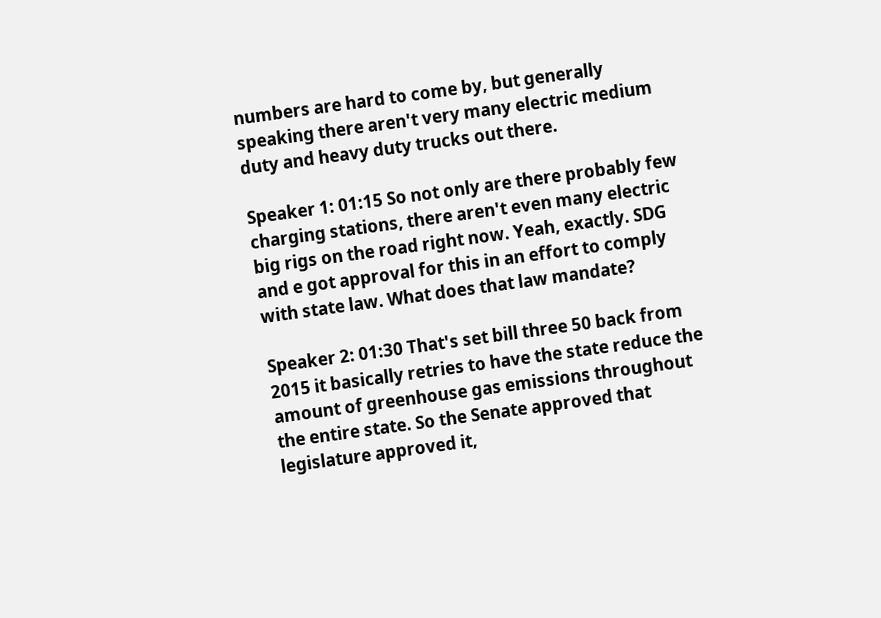numbers are hard to come by, but generally speaking there aren't very many electric medium duty and heavy duty trucks out there.

Speaker 1: 01:15 So not only are there probably few charging stations, there aren't even many electric big rigs on the road right now. Yeah, exactly. SDG and e got approval for this in an effort to comply with state law. What does that law mandate?

Speaker 2: 01:30 That's set bill three 50 back from 2015 it basically retries to have the state reduce the amount of greenhouse gas emissions throughout the entire state. So the Senate approved that legislature approved it,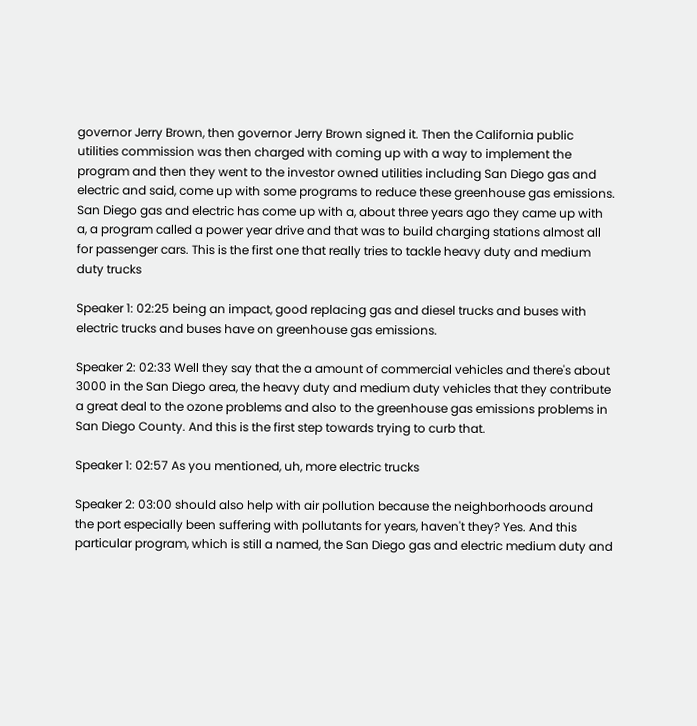governor Jerry Brown, then governor Jerry Brown signed it. Then the California public utilities commission was then charged with coming up with a way to implement the program and then they went to the investor owned utilities including San Diego gas and electric and said, come up with some programs to reduce these greenhouse gas emissions. San Diego gas and electric has come up with a, about three years ago they came up with a, a program called a power year drive and that was to build charging stations almost all for passenger cars. This is the first one that really tries to tackle heavy duty and medium duty trucks

Speaker 1: 02:25 being an impact, good replacing gas and diesel trucks and buses with electric trucks and buses have on greenhouse gas emissions.

Speaker 2: 02:33 Well they say that the a amount of commercial vehicles and there's about 3000 in the San Diego area, the heavy duty and medium duty vehicles that they contribute a great deal to the ozone problems and also to the greenhouse gas emissions problems in San Diego County. And this is the first step towards trying to curb that.

Speaker 1: 02:57 As you mentioned, uh, more electric trucks

Speaker 2: 03:00 should also help with air pollution because the neighborhoods around the port especially been suffering with pollutants for years, haven't they? Yes. And this particular program, which is still a named, the San Diego gas and electric medium duty and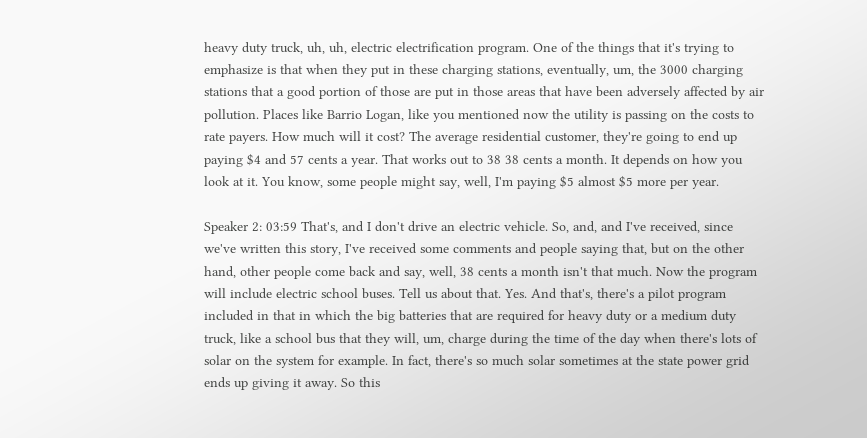heavy duty truck, uh, uh, electric electrification program. One of the things that it's trying to emphasize is that when they put in these charging stations, eventually, um, the 3000 charging stations that a good portion of those are put in those areas that have been adversely affected by air pollution. Places like Barrio Logan, like you mentioned now the utility is passing on the costs to rate payers. How much will it cost? The average residential customer, they're going to end up paying $4 and 57 cents a year. That works out to 38 38 cents a month. It depends on how you look at it. You know, some people might say, well, I'm paying $5 almost $5 more per year.

Speaker 2: 03:59 That's, and I don't drive an electric vehicle. So, and, and I've received, since we've written this story, I've received some comments and people saying that, but on the other hand, other people come back and say, well, 38 cents a month isn't that much. Now the program will include electric school buses. Tell us about that. Yes. And that's, there's a pilot program included in that in which the big batteries that are required for heavy duty or a medium duty truck, like a school bus that they will, um, charge during the time of the day when there's lots of solar on the system for example. In fact, there's so much solar sometimes at the state power grid ends up giving it away. So this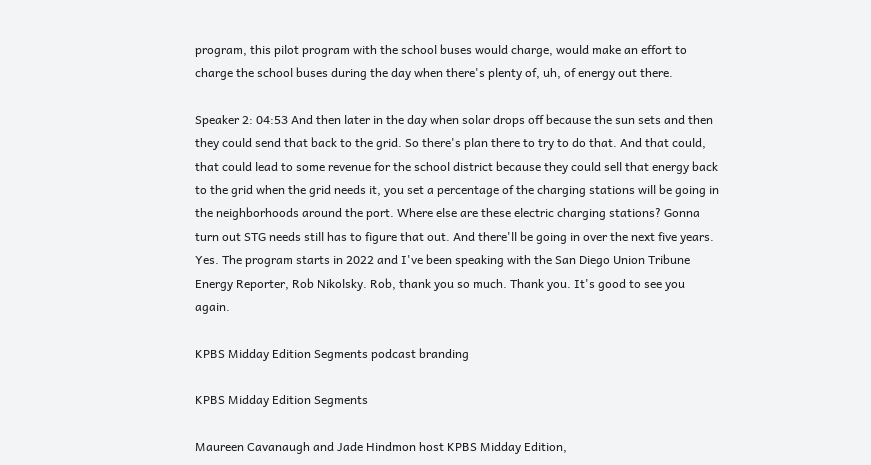program, this pilot program with the school buses would charge, would make an effort to charge the school buses during the day when there's plenty of, uh, of energy out there.

Speaker 2: 04:53 And then later in the day when solar drops off because the sun sets and then they could send that back to the grid. So there's plan there to try to do that. And that could, that could lead to some revenue for the school district because they could sell that energy back to the grid when the grid needs it, you set a percentage of the charging stations will be going in the neighborhoods around the port. Where else are these electric charging stations? Gonna turn out STG needs still has to figure that out. And there'll be going in over the next five years. Yes. The program starts in 2022 and I've been speaking with the San Diego Union Tribune Energy Reporter, Rob Nikolsky. Rob, thank you so much. Thank you. It's good to see you again.

KPBS Midday Edition Segments podcast branding

KPBS Midday Edition Segments

Maureen Cavanaugh and Jade Hindmon host KPBS Midday Edition,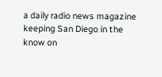a daily radio news magazine keeping San Diego in the know on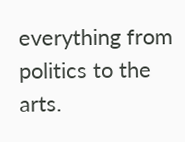everything from politics to the arts.